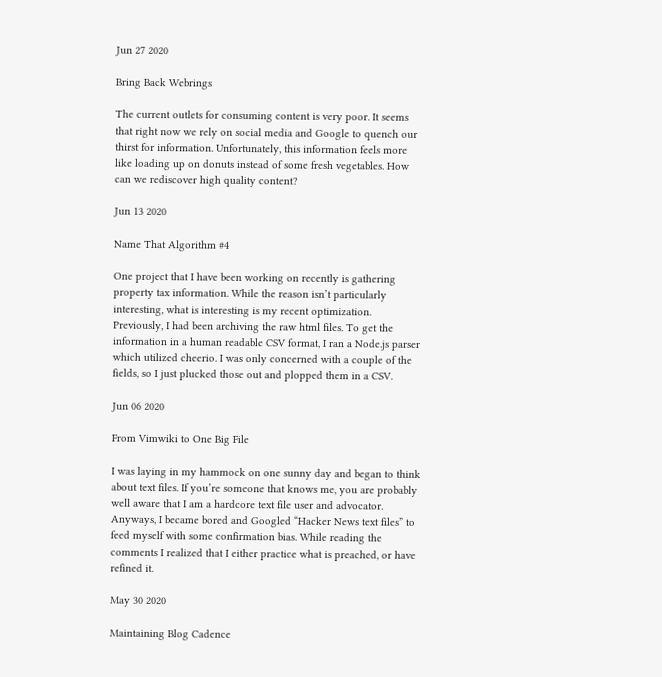Jun 27 2020

Bring Back Webrings

The current outlets for consuming content is very poor. It seems that right now we rely on social media and Google to quench our thirst for information. Unfortunately, this information feels more like loading up on donuts instead of some fresh vegetables. How can we rediscover high quality content?

Jun 13 2020

Name That Algorithm #4

One project that I have been working on recently is gathering property tax information. While the reason isn’t particularly interesting, what is interesting is my recent optimization. Previously, I had been archiving the raw html files. To get the information in a human readable CSV format, I ran a Node.js parser which utilized cheerio. I was only concerned with a couple of the fields, so I just plucked those out and plopped them in a CSV.

Jun 06 2020

From Vimwiki to One Big File

I was laying in my hammock on one sunny day and began to think about text files. If you’re someone that knows me, you are probably well aware that I am a hardcore text file user and advocator. Anyways, I became bored and Googled “Hacker News text files” to feed myself with some confirmation bias. While reading the comments I realized that I either practice what is preached, or have refined it.

May 30 2020

Maintaining Blog Cadence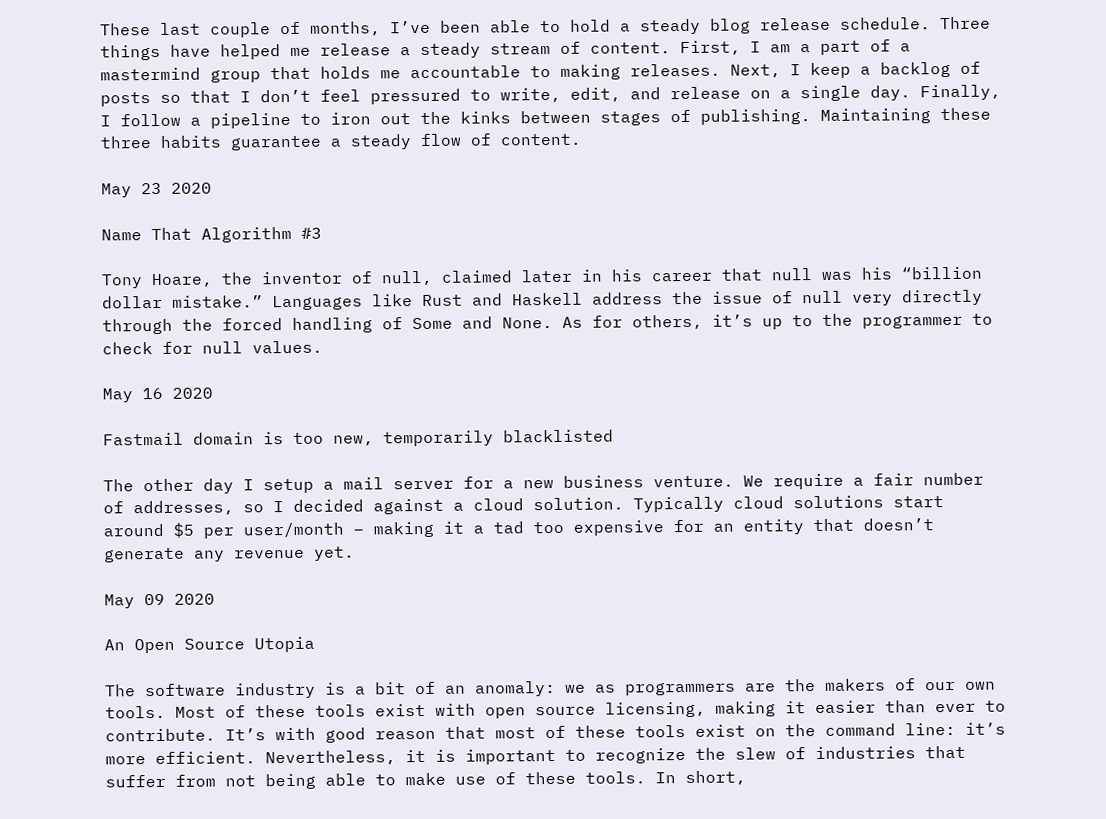These last couple of months, I’ve been able to hold a steady blog release schedule. Three things have helped me release a steady stream of content. First, I am a part of a mastermind group that holds me accountable to making releases. Next, I keep a backlog of posts so that I don’t feel pressured to write, edit, and release on a single day. Finally, I follow a pipeline to iron out the kinks between stages of publishing. Maintaining these three habits guarantee a steady flow of content.

May 23 2020

Name That Algorithm #3

Tony Hoare, the inventor of null, claimed later in his career that null was his “billion dollar mistake.” Languages like Rust and Haskell address the issue of null very directly through the forced handling of Some and None. As for others, it’s up to the programmer to check for null values.

May 16 2020

Fastmail domain is too new, temporarily blacklisted

The other day I setup a mail server for a new business venture. We require a fair number of addresses, so I decided against a cloud solution. Typically cloud solutions start around $5 per user/month – making it a tad too expensive for an entity that doesn’t generate any revenue yet.

May 09 2020

An Open Source Utopia

The software industry is a bit of an anomaly: we as programmers are the makers of our own tools. Most of these tools exist with open source licensing, making it easier than ever to contribute. It’s with good reason that most of these tools exist on the command line: it’s more efficient. Nevertheless, it is important to recognize the slew of industries that suffer from not being able to make use of these tools. In short,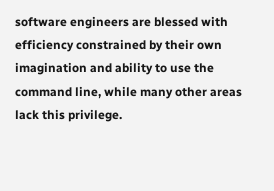software engineers are blessed with efficiency constrained by their own imagination and ability to use the command line, while many other areas lack this privilege.